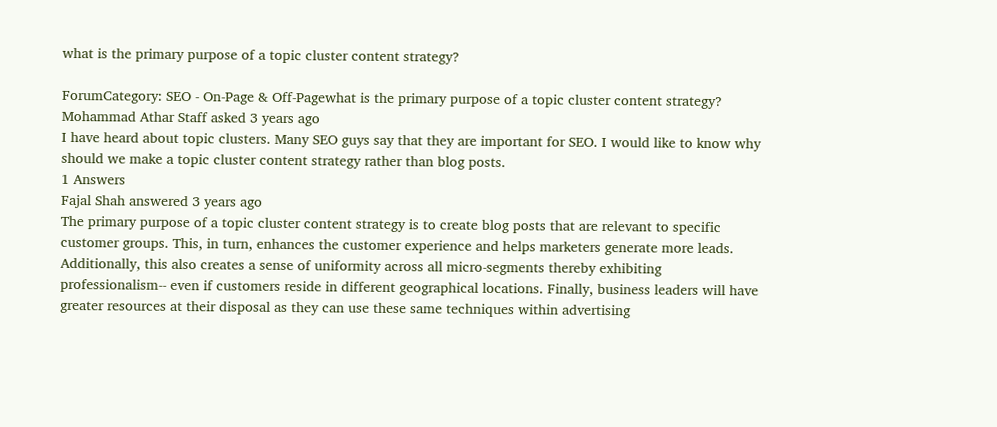what is the primary purpose of a topic cluster content strategy?

ForumCategory: SEO - On-Page & Off-Pagewhat is the primary purpose of a topic cluster content strategy?
Mohammad Athar Staff asked 3 years ago
I have heard about topic clusters. Many SEO guys say that they are important for SEO. I would like to know why should we make a topic cluster content strategy rather than blog posts.
1 Answers
Fajal Shah answered 3 years ago
The primary purpose of a topic cluster content strategy is to create blog posts that are relevant to specific customer groups. This, in turn, enhances the customer experience and helps marketers generate more leads. Additionally, this also creates a sense of uniformity across all micro-segments thereby exhibiting professionalism-- even if customers reside in different geographical locations. Finally, business leaders will have greater resources at their disposal as they can use these same techniques within advertising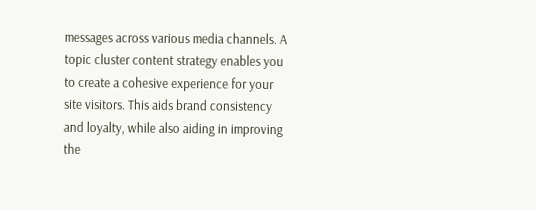messages across various media channels. A topic cluster content strategy enables you to create a cohesive experience for your site visitors. This aids brand consistency and loyalty, while also aiding in improving the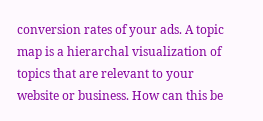conversion rates of your ads. A topic map is a hierarchal visualization of topics that are relevant to your website or business. How can this be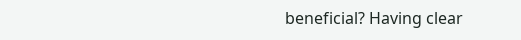beneficial? Having clear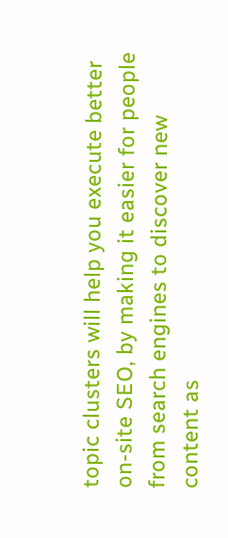topic clusters will help you execute better on-site SEO, by making it easier for people from search engines to discover new content as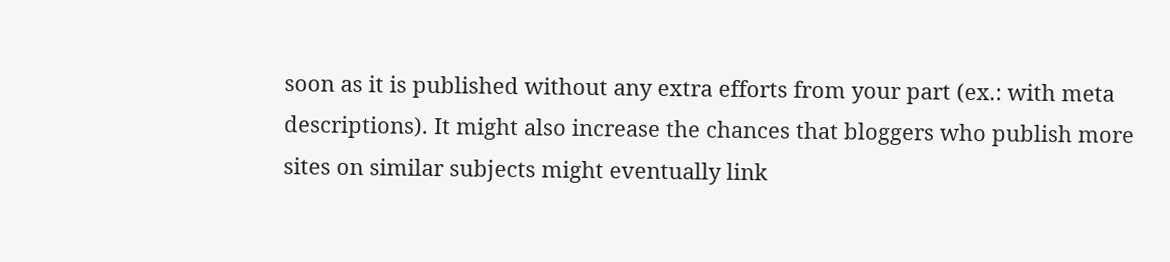soon as it is published without any extra efforts from your part (ex.: with meta descriptions). It might also increase the chances that bloggers who publish more sites on similar subjects might eventually link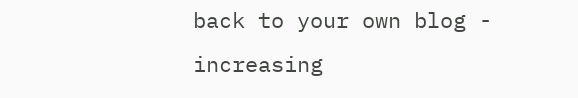back to your own blog - increasing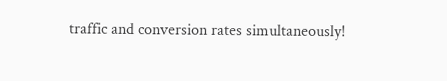traffic and conversion rates simultaneously!